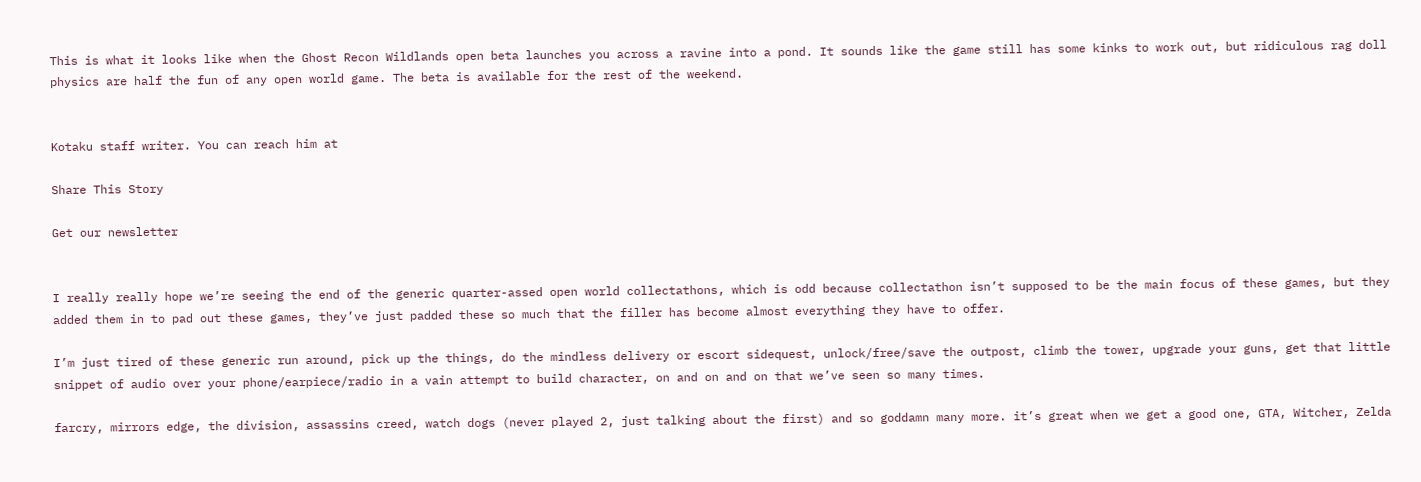This is what it looks like when the Ghost Recon Wildlands open beta launches you across a ravine into a pond. It sounds like the game still has some kinks to work out, but ridiculous rag doll physics are half the fun of any open world game. The beta is available for the rest of the weekend.


Kotaku staff writer. You can reach him at

Share This Story

Get our newsletter


I really really hope we’re seeing the end of the generic quarter-assed open world collectathons, which is odd because collectathon isn’t supposed to be the main focus of these games, but they added them in to pad out these games, they’ve just padded these so much that the filler has become almost everything they have to offer.

I’m just tired of these generic run around, pick up the things, do the mindless delivery or escort sidequest, unlock/free/save the outpost, climb the tower, upgrade your guns, get that little snippet of audio over your phone/earpiece/radio in a vain attempt to build character, on and on and on that we’ve seen so many times.

farcry, mirrors edge, the division, assassins creed, watch dogs (never played 2, just talking about the first) and so goddamn many more. it’s great when we get a good one, GTA, Witcher, Zelda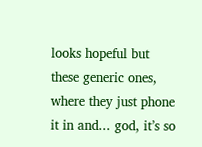looks hopeful but these generic ones, where they just phone it in and... god, it’s so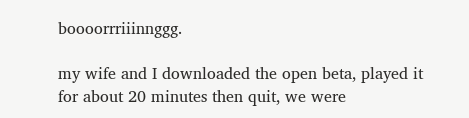boooorrriiinnggg.

my wife and I downloaded the open beta, played it for about 20 minutes then quit, we were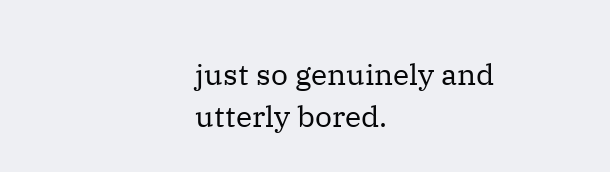just so genuinely and utterly bored.